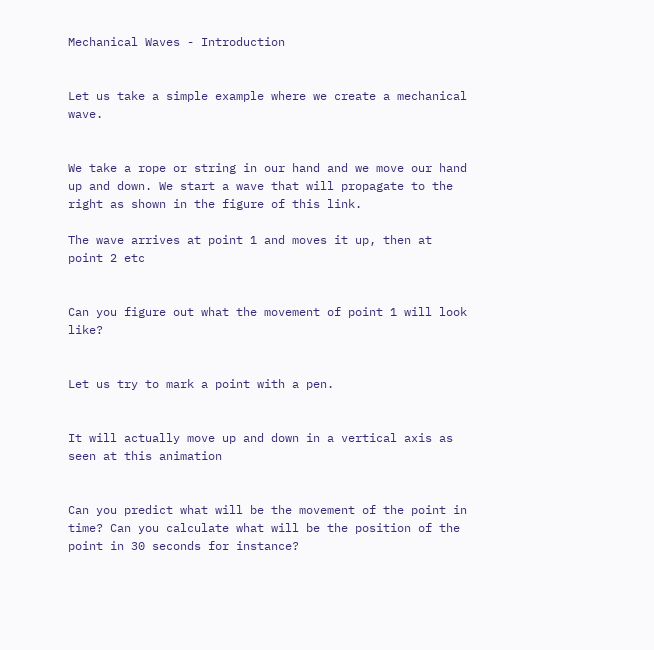Mechanical Waves - Introduction


Let us take a simple example where we create a mechanical wave.


We take a rope or string in our hand and we move our hand up and down. We start a wave that will propagate to the right as shown in the figure of this link.

The wave arrives at point 1 and moves it up, then at point 2 etc


Can you figure out what the movement of point 1 will look like?


Let us try to mark a point with a pen.


It will actually move up and down in a vertical axis as seen at this animation


Can you predict what will be the movement of the point in time? Can you calculate what will be the position of the point in 30 seconds for instance?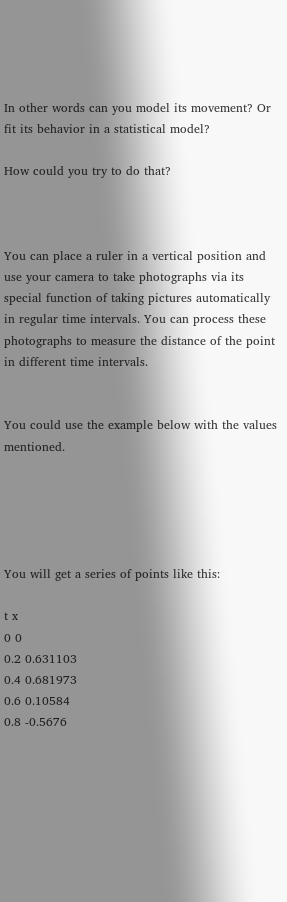In other words can you model its movement? Or fit its behavior in a statistical model?

How could you try to do that?



You can place a ruler in a vertical position and use your camera to take photographs via its special function of taking pictures automatically in regular time intervals. You can process these photographs to measure the distance of the point in different time intervals.


You could use the example below with the values mentioned.





You will get a series of points like this:

t x
0 0
0.2 0.631103
0.4 0.681973
0.6 0.10584
0.8 -0.5676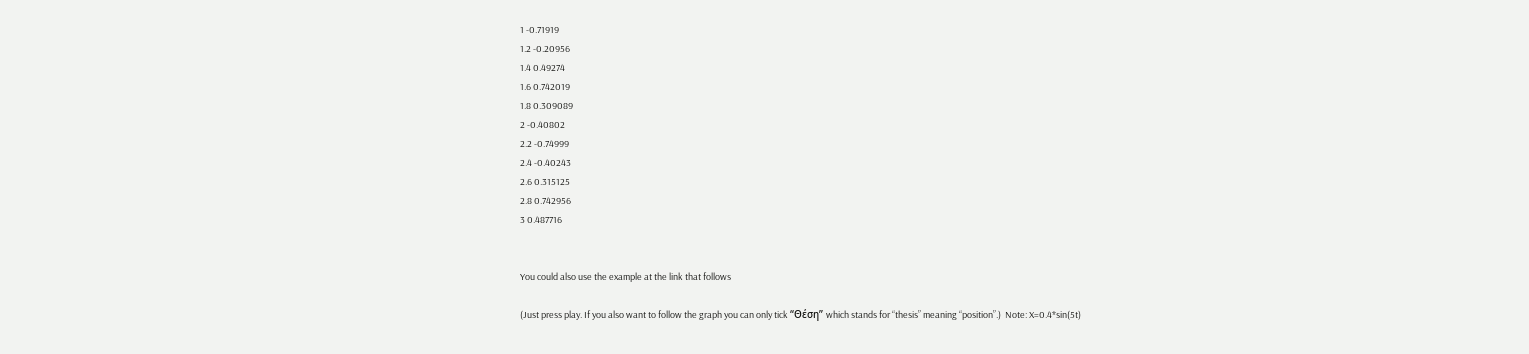1 -0.71919
1.2 -0.20956
1.4 0.49274
1.6 0.742019
1.8 0.309089
2 -0.40802
2.2 -0.74999
2.4 -0.40243
2.6 0.315125
2.8 0.742956
3 0.487716


You could also use the example at the link that follows

(Just press play. If you also want to follow the graph you can only tick “Θέση” which stands for “thesis” meaning “position”.)  Note: X=0.4*sin(5t)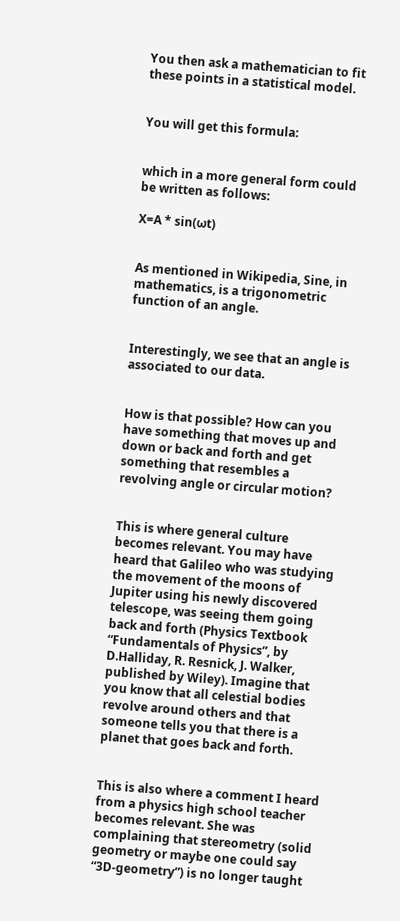You then ask a mathematician to fit these points in a statistical model.


You will get this formula:


which in a more general form could be written as follows:

X=A * sin(ωt)


As mentioned in Wikipedia, Sine, in mathematics, is a trigonometric function of an angle.


Interestingly, we see that an angle is associated to our data.


How is that possible? How can you have something that moves up and down or back and forth and get something that resembles a revolving angle or circular motion?


This is where general culture becomes relevant. You may have heard that Galileo who was studying the movement of the moons of Jupiter using his newly discovered telescope, was seeing them going back and forth (Physics Textbook “Fundamentals of Physics”, by D.Halliday, R. Resnick, J. Walker, published by Wiley). Imagine that you know that all celestial bodies revolve around others and that someone tells you that there is a planet that goes back and forth.


This is also where a comment I heard from a physics high school teacher becomes relevant. She was complaining that stereometry (solid geometry or maybe one could say “3D-geometry”) is no longer taught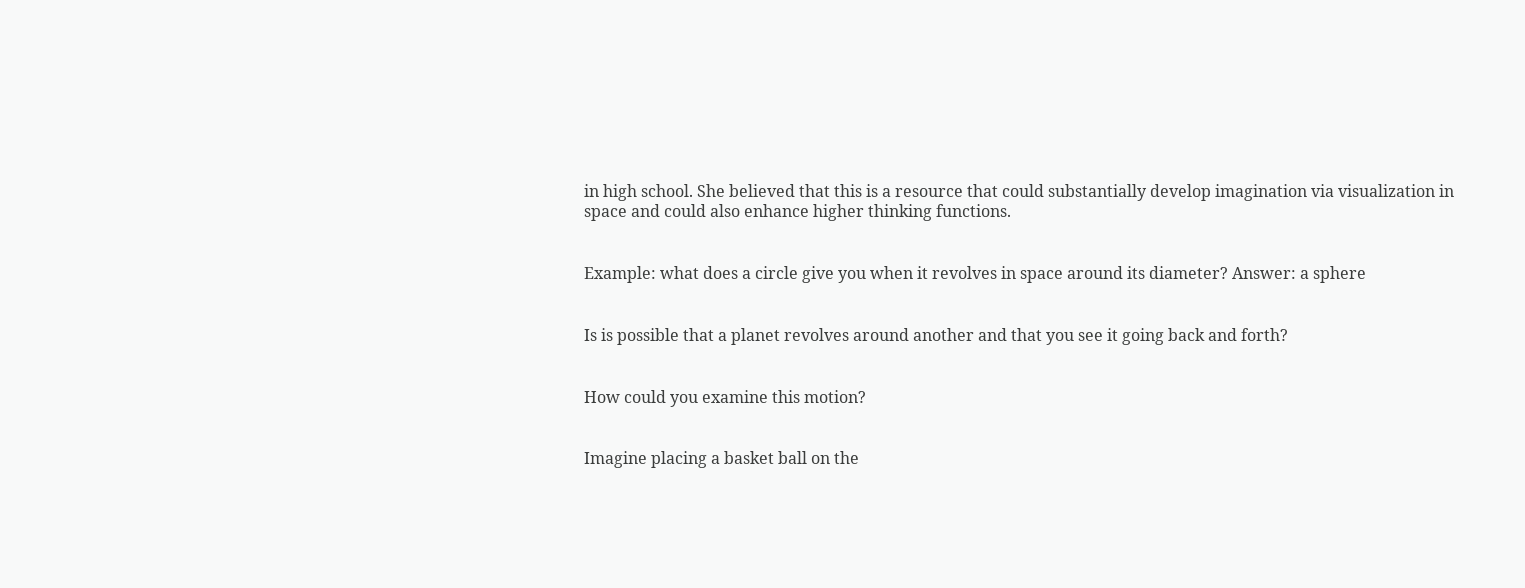in high school. She believed that this is a resource that could substantially develop imagination via visualization in space and could also enhance higher thinking functions.


Example: what does a circle give you when it revolves in space around its diameter? Answer: a sphere


Is is possible that a planet revolves around another and that you see it going back and forth?


How could you examine this motion?


Imagine placing a basket ball on the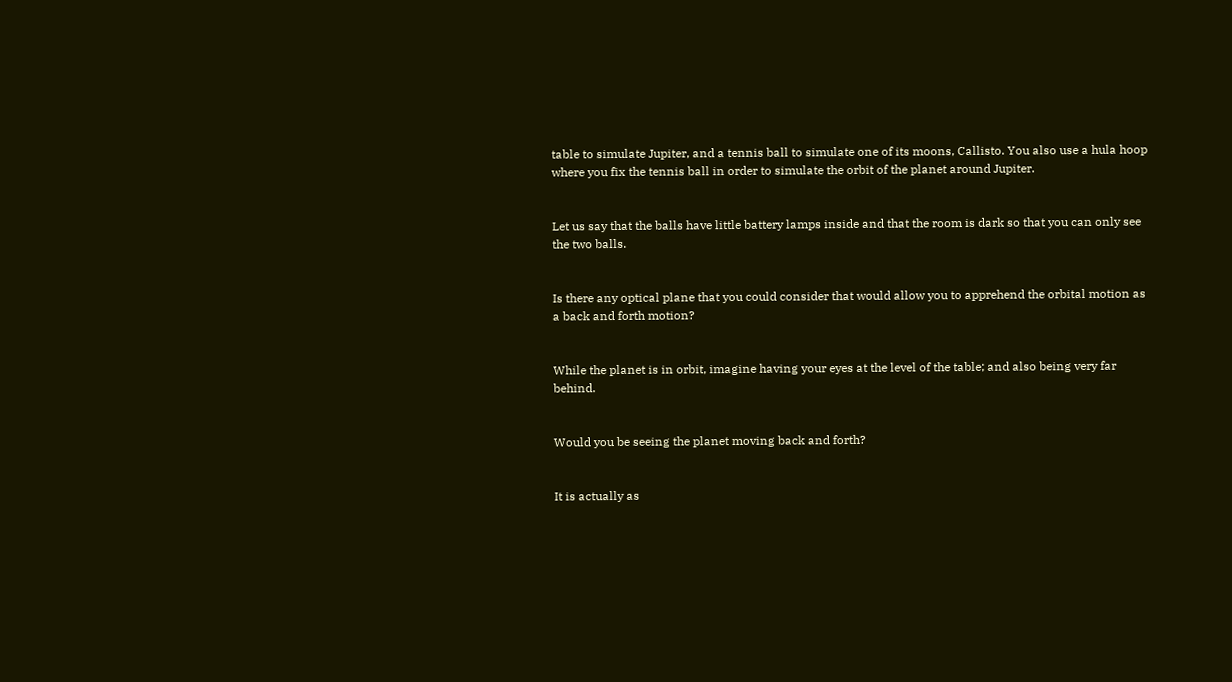table to simulate Jupiter, and a tennis ball to simulate one of its moons, Callisto. You also use a hula hoop where you fix the tennis ball in order to simulate the orbit of the planet around Jupiter.


Let us say that the balls have little battery lamps inside and that the room is dark so that you can only see the two balls.


Is there any optical plane that you could consider that would allow you to apprehend the orbital motion as a back and forth motion?


While the planet is in orbit, imagine having your eyes at the level of the table; and also being very far behind.


Would you be seeing the planet moving back and forth?


It is actually as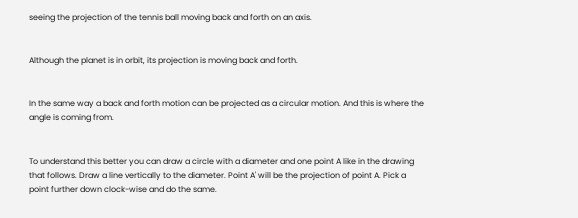seeing the projection of the tennis ball moving back and forth on an axis.


Although the planet is in orbit, its projection is moving back and forth.


In the same way a back and forth motion can be projected as a circular motion. And this is where the angle is coming from.


To understand this better you can draw a circle with a diameter and one point A like in the drawing that follows. Draw a line vertically to the diameter. Point A' will be the projection of point A. Pick a point further down clock-wise and do the same.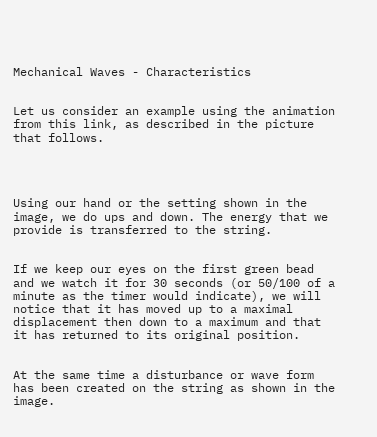Mechanical Waves - Characteristics


Let us consider an example using the animation from this link, as described in the picture that follows.




Using our hand or the setting shown in the image, we do ups and down. The energy that we provide is transferred to the string.


If we keep our eyes on the first green bead and we watch it for 30 seconds (or 50/100 of a minute as the timer would indicate), we will notice that it has moved up to a maximal displacement then down to a maximum and that it has returned to its original position.


At the same time a disturbance or wave form has been created on the string as shown in the image.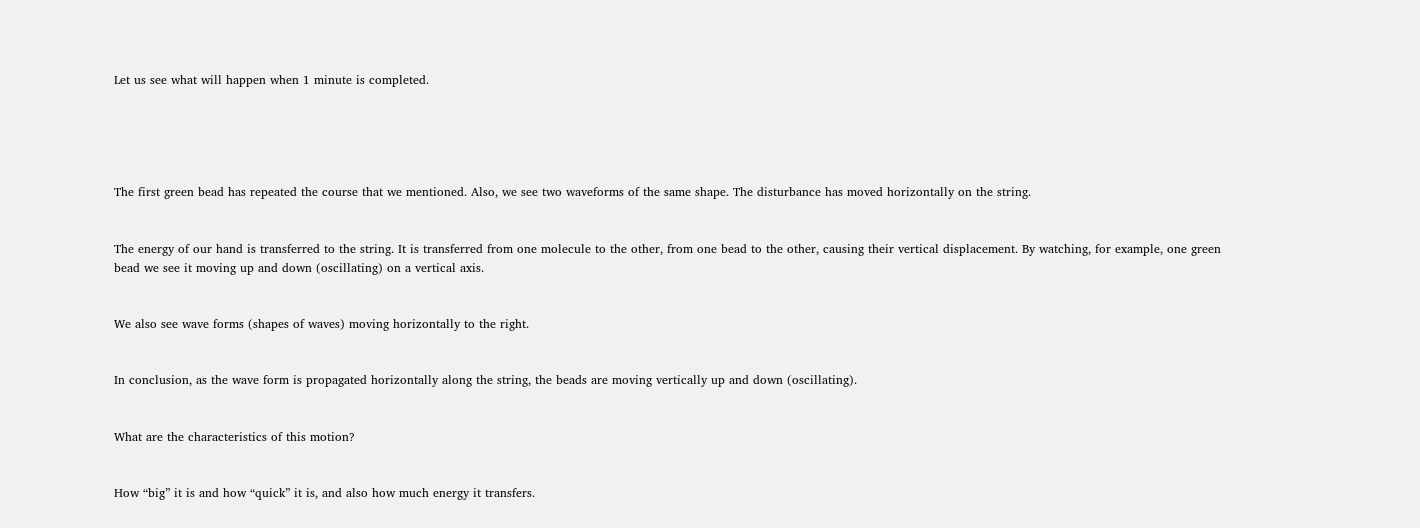Let us see what will happen when 1 minute is completed.





The first green bead has repeated the course that we mentioned. Also, we see two waveforms of the same shape. The disturbance has moved horizontally on the string.


The energy of our hand is transferred to the string. It is transferred from one molecule to the other, from one bead to the other, causing their vertical displacement. By watching, for example, one green bead we see it moving up and down (oscillating) on a vertical axis.


We also see wave forms (shapes of waves) moving horizontally to the right.


In conclusion, as the wave form is propagated horizontally along the string, the beads are moving vertically up and down (oscillating).


What are the characteristics of this motion?


How “big” it is and how “quick” it is, and also how much energy it transfers.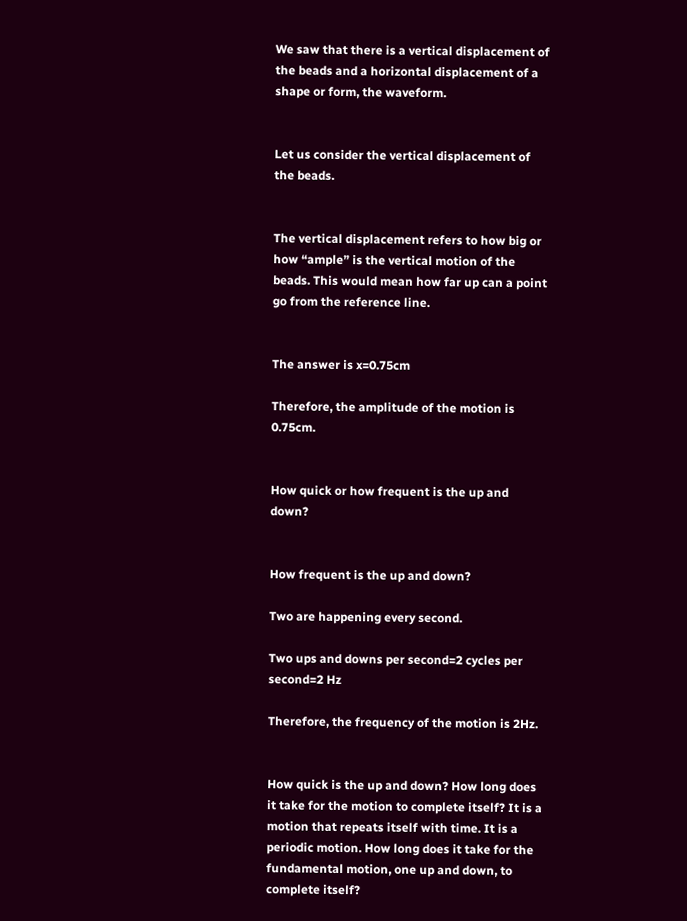We saw that there is a vertical displacement of the beads and a horizontal displacement of a shape or form, the waveform.


Let us consider the vertical displacement of the beads.


The vertical displacement refers to how big or how “ample” is the vertical motion of the beads. This would mean how far up can a point go from the reference line.


The answer is x=0.75cm

Therefore, the amplitude of the motion is 0.75cm.


How quick or how frequent is the up and down?


How frequent is the up and down?

Two are happening every second.

Two ups and downs per second=2 cycles per second=2 Hz

Therefore, the frequency of the motion is 2Hz.


How quick is the up and down? How long does it take for the motion to complete itself? It is a motion that repeats itself with time. It is a periodic motion. How long does it take for the fundamental motion, one up and down, to complete itself?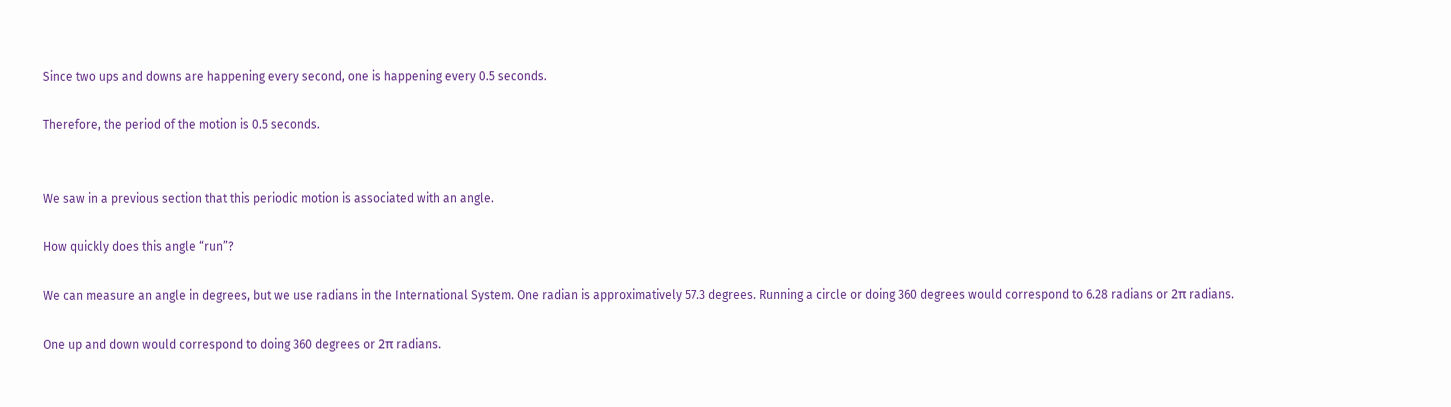Since two ups and downs are happening every second, one is happening every 0.5 seconds.

Therefore, the period of the motion is 0.5 seconds.


We saw in a previous section that this periodic motion is associated with an angle.

How quickly does this angle “run”?

We can measure an angle in degrees, but we use radians in the International System. One radian is approximatively 57.3 degrees. Running a circle or doing 360 degrees would correspond to 6.28 radians or 2π radians.

One up and down would correspond to doing 360 degrees or 2π radians.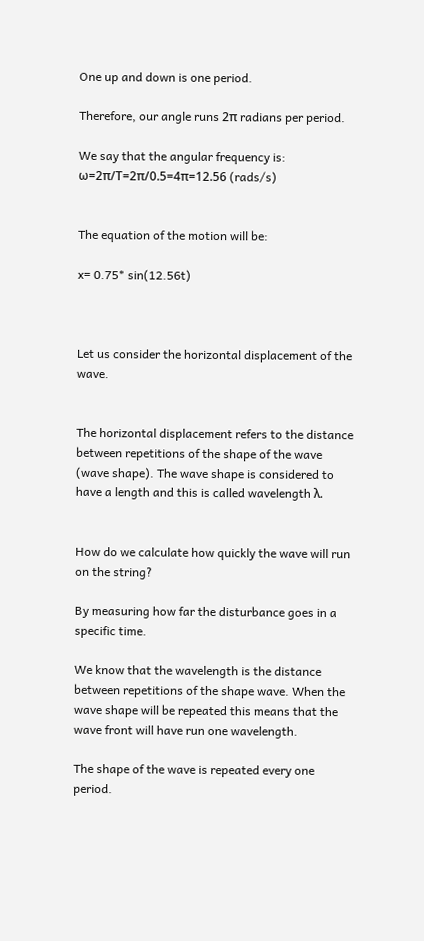One up and down is one period.

Therefore, our angle runs 2π radians per period.

We say that the angular frequency is:  ω=2π/Τ=2π/0.5=4π=12.56 (rads/s)


The equation of the motion will be:

x= 0.75* sin(12.56t)



Let us consider the horizontal displacement of the wave.


The horizontal displacement refers to the distance between repetitions of the shape of the wave (wave shape). The wave shape is considered to have a length and this is called wavelength λ.


How do we calculate how quickly the wave will run on the string?

By measuring how far the disturbance goes in a specific time.

We know that the wavelength is the distance between repetitions of the shape wave. When the wave shape will be repeated this means that the wave front will have run one wavelength.

The shape of the wave is repeated every one period.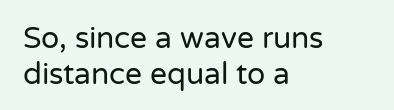So, since a wave runs distance equal to a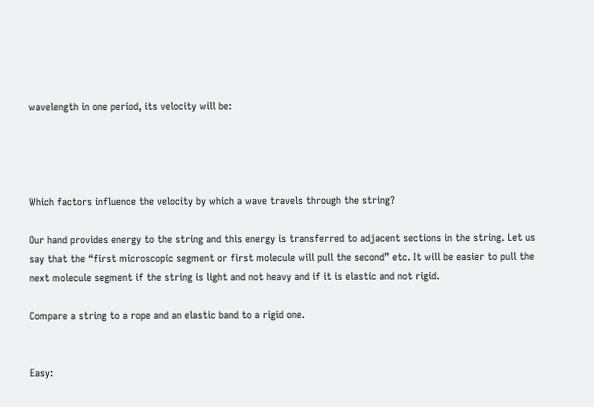wavelength in one period, its velocity will be:




Which factors influence the velocity by which a wave travels through the string?

Our hand provides energy to the string and this energy is transferred to adjacent sections in the string. Let us say that the “first microscopic segment or first molecule will pull the second” etc. It will be easier to pull the next molecule segment if the string is light and not heavy and if it is elastic and not rigid.

Compare a string to a rope and an elastic band to a rigid one.


Easy: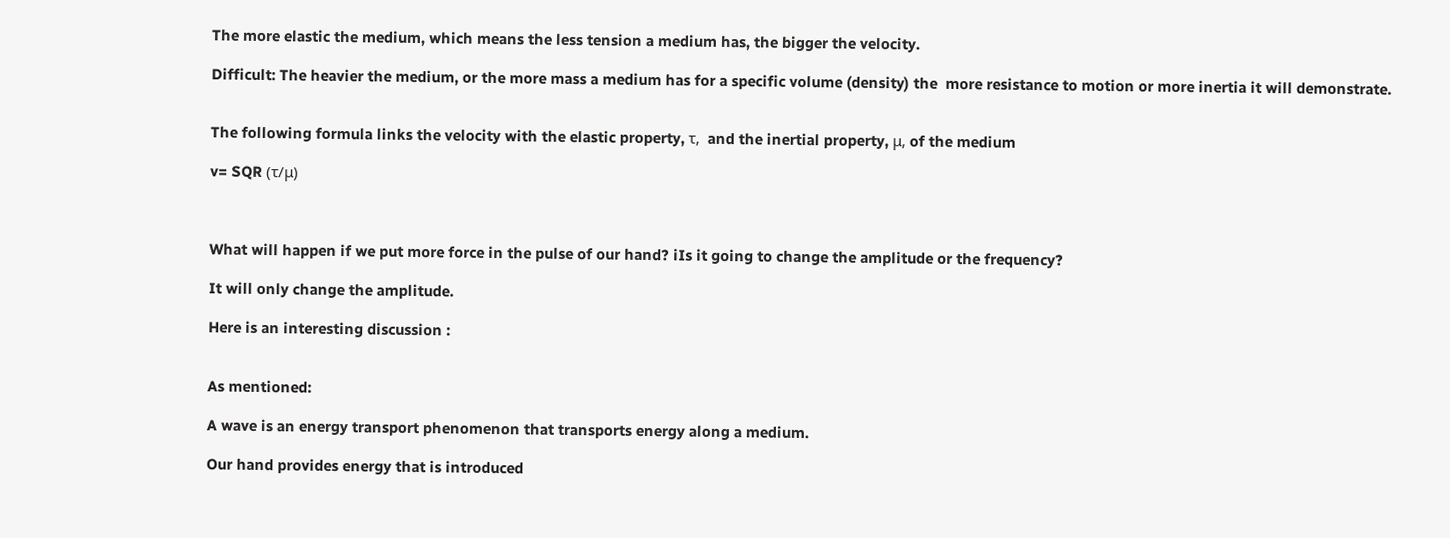The more elastic the medium, which means the less tension a medium has, the bigger the velocity.

Difficult: The heavier the medium, or the more mass a medium has for a specific volume (density) the  more resistance to motion or more inertia it will demonstrate.


The following formula links the velocity with the elastic property, τ,  and the inertial property, μ, of the medium

v= SQR (τ/μ)



What will happen if we put more force in the pulse of our hand? iIs it going to change the amplitude or the frequency?

It will only change the amplitude.

Here is an interesting discussion :


As mentioned:

A wave is an energy transport phenomenon that transports energy along a medium.

Our hand provides energy that is introduced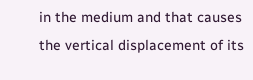in the medium and that causes the vertical displacement of its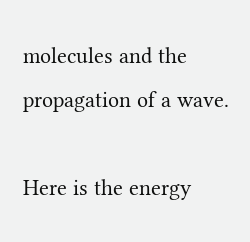molecules and the propagation of a wave.

Here is the energy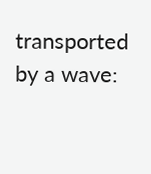transported by a wave: